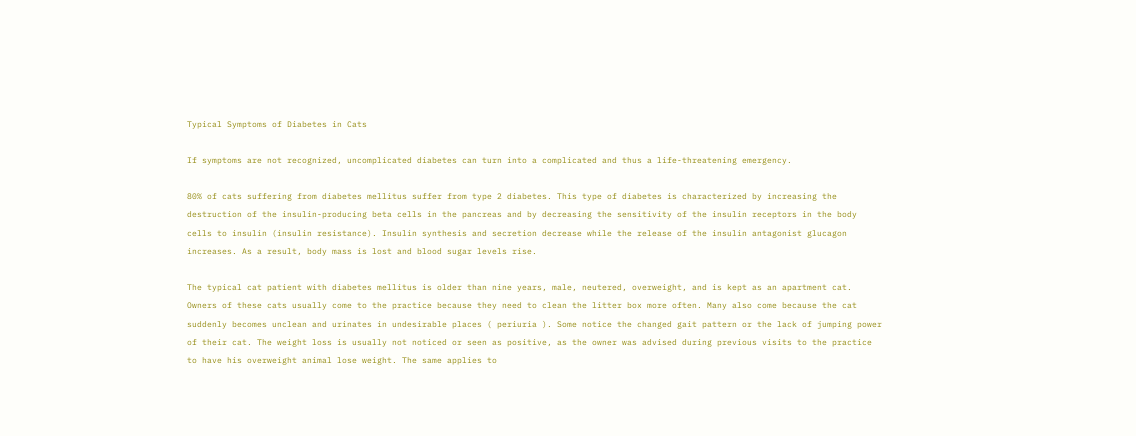Typical Symptoms of Diabetes in Cats

If symptoms are not recognized, uncomplicated diabetes can turn into a complicated and thus a life-threatening emergency.

80% of cats suffering from diabetes mellitus suffer from type 2 diabetes. This type of diabetes is characterized by increasing the destruction of the insulin-producing beta cells in the pancreas and by decreasing the sensitivity of the insulin receptors in the body cells to insulin (insulin resistance). Insulin synthesis and secretion decrease while the release of the insulin antagonist glucagon increases. As a result, body mass is lost and blood sugar levels rise.

The typical cat patient with diabetes mellitus is older than nine years, male, neutered, overweight, and is kept as an apartment cat. Owners of these cats usually come to the practice because they need to clean the litter box more often. Many also come because the cat suddenly becomes unclean and urinates in undesirable places ( periuria ). Some notice the changed gait pattern or the lack of jumping power of their cat. The weight loss is usually not noticed or seen as positive, as the owner was advised during previous visits to the practice to have his overweight animal lose weight. The same applies to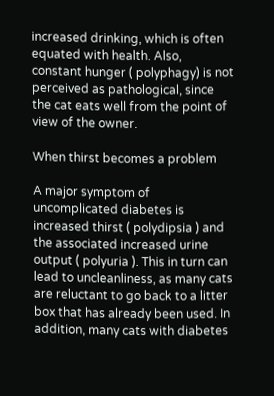increased drinking, which is often equated with health. Also, constant hunger ( polyphagy) is not perceived as pathological, since the cat eats well from the point of view of the owner.

When thirst becomes a problem

A major symptom of uncomplicated diabetes is increased thirst ( polydipsia ) and the associated increased urine output ( polyuria ). This in turn can lead to uncleanliness, as many cats are reluctant to go back to a litter box that has already been used. In addition, many cats with diabetes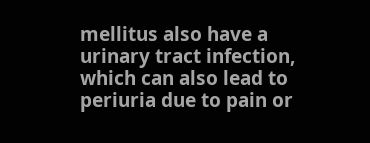mellitus also have a urinary tract infection, which can also lead to periuria due to pain or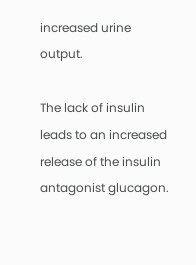increased urine output.

The lack of insulin leads to an increased release of the insulin antagonist glucagon.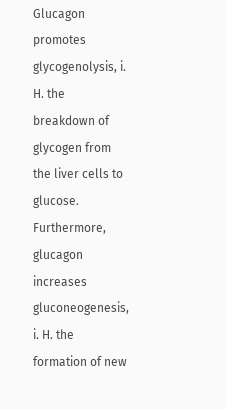Glucagon promotes glycogenolysis, i. H. the breakdown of glycogen from the liver cells to glucose. Furthermore, glucagon increases gluconeogenesis, i. H. the formation of new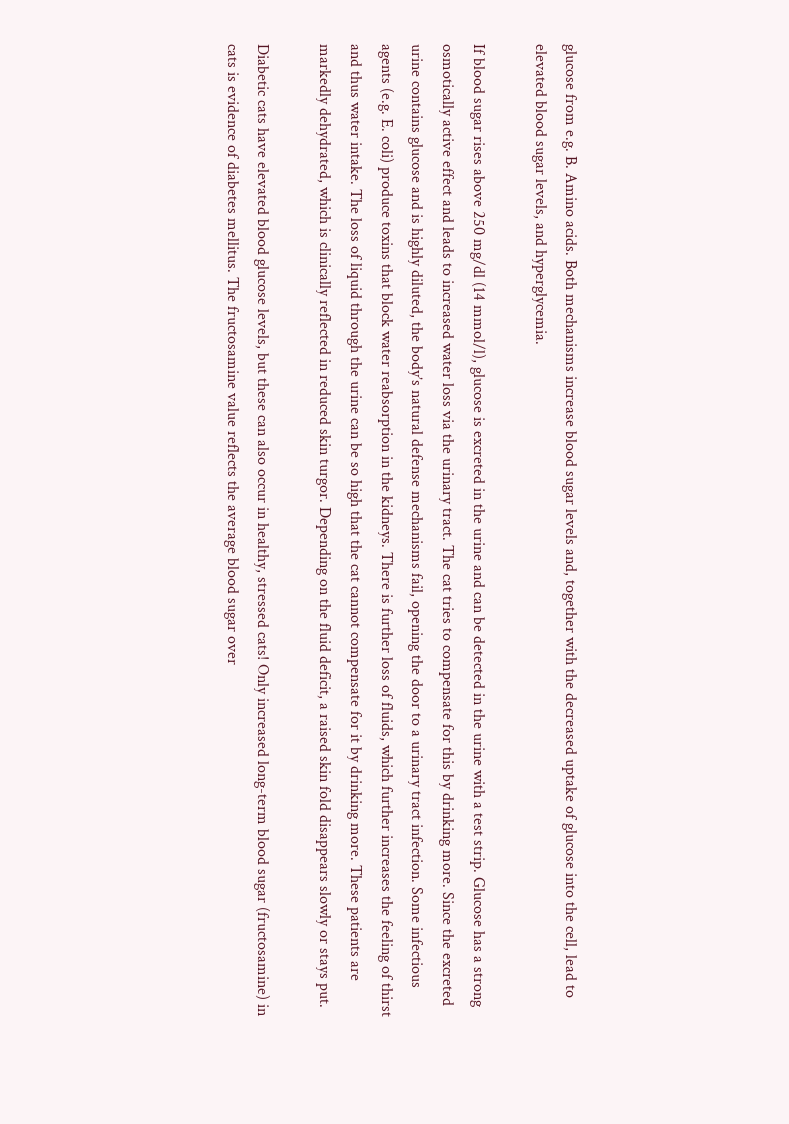glucose from e.g. B. Amino acids. Both mechanisms increase blood sugar levels and, together with the decreased uptake of glucose into the cell, lead to elevated blood sugar levels, and hyperglycemia.

If blood sugar rises above 250 mg/dl (14 mmol/l), glucose is excreted in the urine and can be detected in the urine with a test strip. Glucose has a strong osmotically active effect and leads to increased water loss via the urinary tract. The cat tries to compensate for this by drinking more. Since the excreted urine contains glucose and is highly diluted, the body’s natural defense mechanisms fail, opening the door to a urinary tract infection. Some infectious agents (e.g. E. coli) produce toxins that block water reabsorption in the kidneys. There is further loss of fluids, which further increases the feeling of thirst and thus water intake. The loss of liquid through the urine can be so high that the cat cannot compensate for it by drinking more. These patients are markedly dehydrated, which is clinically reflected in reduced skin turgor. Depending on the fluid deficit, a raised skin fold disappears slowly or stays put.

Diabetic cats have elevated blood glucose levels, but these can also occur in healthy, stressed cats! Only increased long-term blood sugar (fructosamine) in cats is evidence of diabetes mellitus. The fructosamine value reflects the average blood sugar over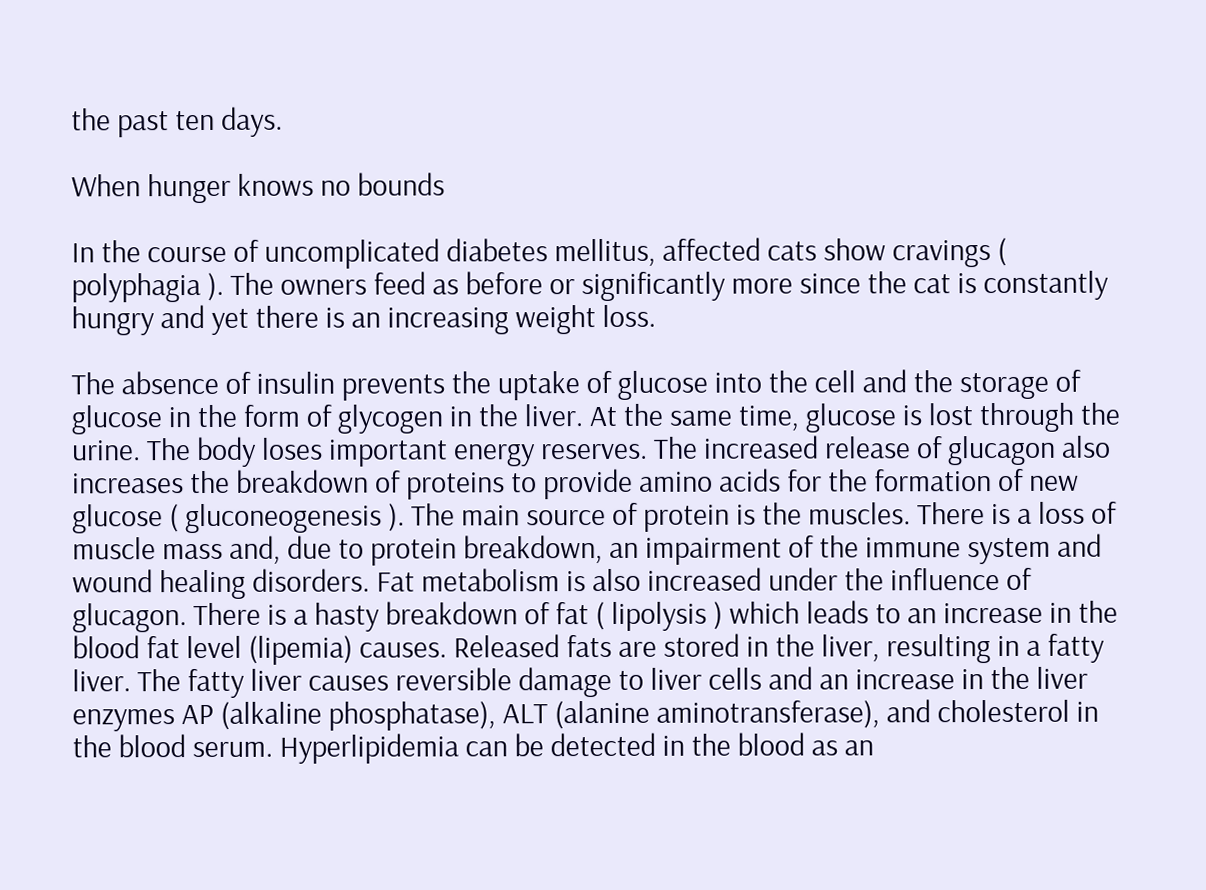the past ten days.

When hunger knows no bounds

In the course of uncomplicated diabetes mellitus, affected cats show cravings ( polyphagia ). The owners feed as before or significantly more since the cat is constantly hungry and yet there is an increasing weight loss.

The absence of insulin prevents the uptake of glucose into the cell and the storage of glucose in the form of glycogen in the liver. At the same time, glucose is lost through the urine. The body loses important energy reserves. The increased release of glucagon also increases the breakdown of proteins to provide amino acids for the formation of new glucose ( gluconeogenesis ). The main source of protein is the muscles. There is a loss of muscle mass and, due to protein breakdown, an impairment of the immune system and wound healing disorders. Fat metabolism is also increased under the influence of glucagon. There is a hasty breakdown of fat ( lipolysis ) which leads to an increase in the blood fat level (lipemia) causes. Released fats are stored in the liver, resulting in a fatty liver. The fatty liver causes reversible damage to liver cells and an increase in the liver enzymes AP (alkaline phosphatase), ALT (alanine aminotransferase), and cholesterol in the blood serum. Hyperlipidemia can be detected in the blood as an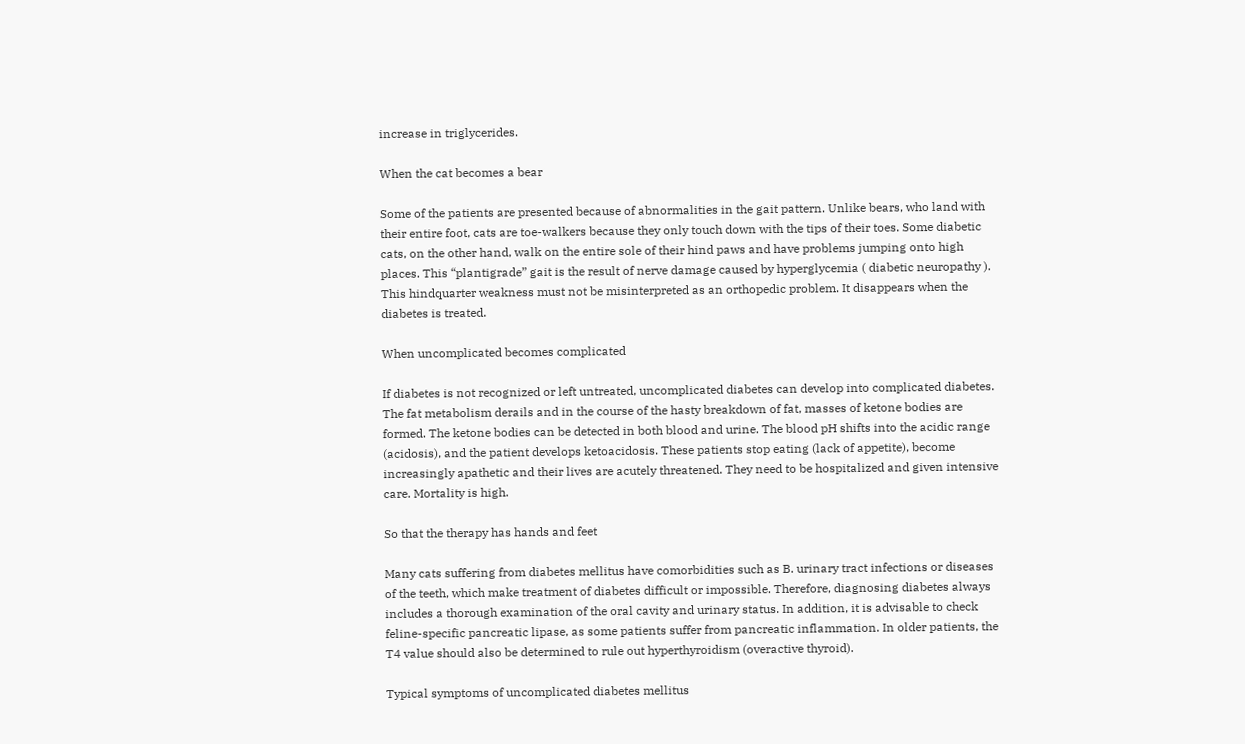increase in triglycerides.

When the cat becomes a bear

Some of the patients are presented because of abnormalities in the gait pattern. Unlike bears, who land with their entire foot, cats are toe-walkers because they only touch down with the tips of their toes. Some diabetic cats, on the other hand, walk on the entire sole of their hind paws and have problems jumping onto high places. This “plantigrade” gait is the result of nerve damage caused by hyperglycemia ( diabetic neuropathy ). This hindquarter weakness must not be misinterpreted as an orthopedic problem. It disappears when the diabetes is treated.

When uncomplicated becomes complicated

If diabetes is not recognized or left untreated, uncomplicated diabetes can develop into complicated diabetes. The fat metabolism derails and in the course of the hasty breakdown of fat, masses of ketone bodies are formed. The ketone bodies can be detected in both blood and urine. The blood pH shifts into the acidic range (acidosis), and the patient develops ketoacidosis. These patients stop eating (lack of appetite), become increasingly apathetic and their lives are acutely threatened. They need to be hospitalized and given intensive care. Mortality is high.

So that the therapy has hands and feet

Many cats suffering from diabetes mellitus have comorbidities such as B. urinary tract infections or diseases of the teeth, which make treatment of diabetes difficult or impossible. Therefore, diagnosing diabetes always includes a thorough examination of the oral cavity and urinary status. In addition, it is advisable to check feline-specific pancreatic lipase, as some patients suffer from pancreatic inflammation. In older patients, the T4 value should also be determined to rule out hyperthyroidism (overactive thyroid).

Typical symptoms of uncomplicated diabetes mellitus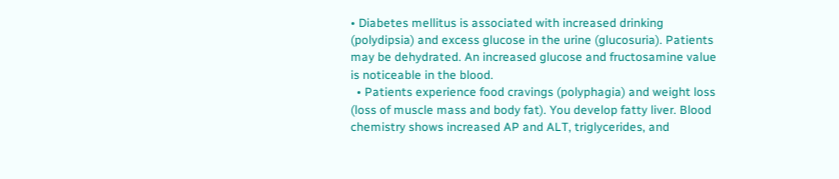• Diabetes mellitus is associated with increased drinking (polydipsia) and excess glucose in the urine (glucosuria). Patients may be dehydrated. An increased glucose and fructosamine value is noticeable in the blood.
  • Patients experience food cravings (polyphagia) and weight loss (loss of muscle mass and body fat). You develop fatty liver. Blood chemistry shows increased AP and ALT, triglycerides, and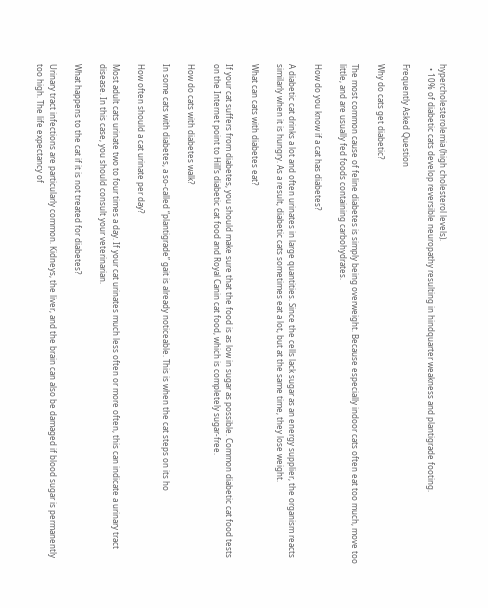hypercholesterolemia (high cholesterol levels).
  • 10% of diabetic cats develop reversible neuropathy resulting in hindquarter weakness and plantigrade footing.

Frequently Asked Question

Why do cats get diabetic?

The most common cause of feline diabetes is simply being overweight. Because especially indoor cats often eat too much, move too little, and are usually fed foods containing carbohydrates.

How do you know if a cat has diabetes?

A diabetic cat drinks a lot and often urinates in large quantities. Since the cells lack sugar as an energy supplier, the organism reacts similarly when it is hungry. As a result, diabetic cats sometimes eat a lot, but at the same time, they lose weight.

What can cats with diabetes eat?

If your cat suffers from diabetes, you should make sure that the food is as low in sugar as possible. Common diabetic cat food tests on the Internet point to Hill’s diabetic cat food and Royal Canin cat food, which is completely sugar-free.

How do cats with diabetes walk?

In some cats with diabetes, a so-called “plantigrade” gait is already noticeable. This is when the cat steps on its ho

How often should a cat urinate per day?

Most adult cats urinate two to four times a day. If your cat urinates much less often or more often, this can indicate a urinary tract disease. In this case, you should consult your veterinarian.

What happens to the cat if it is not treated for diabetes?

Urinary tract infections are particularly common. Kidneys, the liver, and the brain can also be damaged if blood sugar is permanently too high. The life expectancy of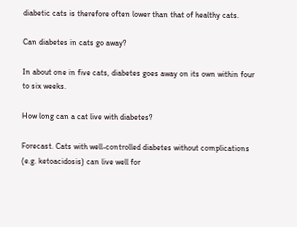diabetic cats is therefore often lower than that of healthy cats.

Can diabetes in cats go away?

In about one in five cats, diabetes goes away on its own within four to six weeks.

How long can a cat live with diabetes?

Forecast. Cats with well-controlled diabetes without complications (e.g. ketoacidosis) can live well for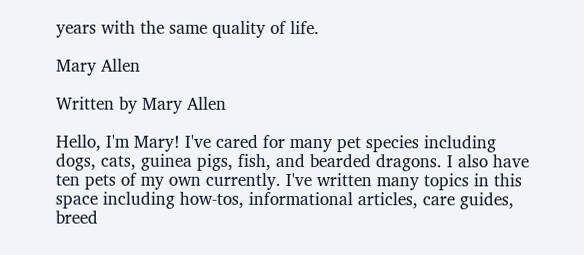years with the same quality of life.

Mary Allen

Written by Mary Allen

Hello, I'm Mary! I've cared for many pet species including dogs, cats, guinea pigs, fish, and bearded dragons. I also have ten pets of my own currently. I've written many topics in this space including how-tos, informational articles, care guides, breed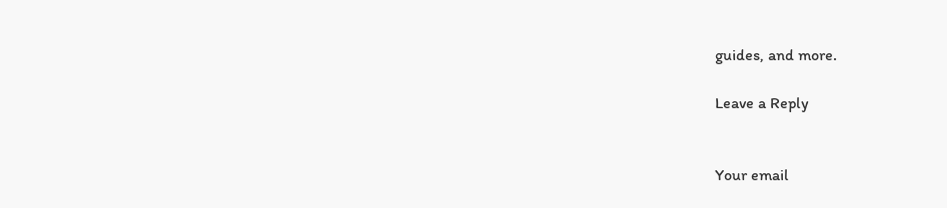guides, and more.

Leave a Reply


Your email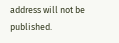address will not be published.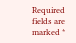Required fields are marked *